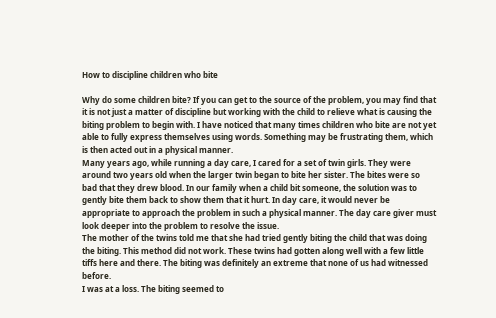How to discipline children who bite

Why do some children bite? If you can get to the source of the problem, you may find that it is not just a matter of discipline but working with the child to relieve what is causing the biting problem to begin with. I have noticed that many times children who bite are not yet able to fully express themselves using words. Something may be frustrating them, which is then acted out in a physical manner.
Many years ago, while running a day care, I cared for a set of twin girls. They were around two years old when the larger twin began to bite her sister. The bites were so bad that they drew blood. In our family when a child bit someone, the solution was to gently bite them back to show them that it hurt. In day care, it would never be appropriate to approach the problem in such a physical manner. The day care giver must look deeper into the problem to resolve the issue.
The mother of the twins told me that she had tried gently biting the child that was doing the biting. This method did not work. These twins had gotten along well with a few little tiffs here and there. The biting was definitely an extreme that none of us had witnessed before.
I was at a loss. The biting seemed to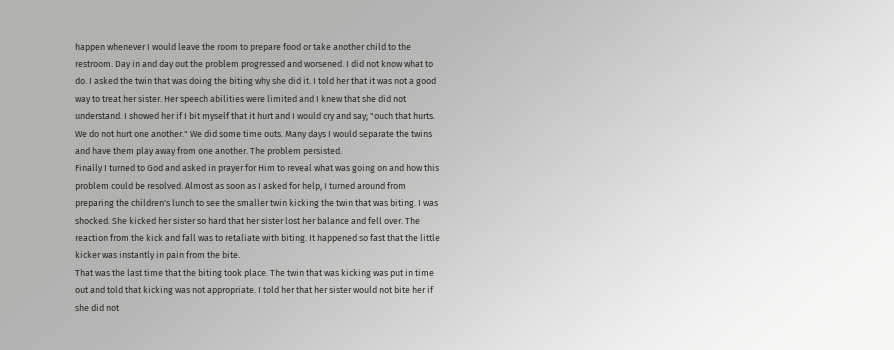happen whenever I would leave the room to prepare food or take another child to the restroom. Day in and day out the problem progressed and worsened. I did not know what to do. I asked the twin that was doing the biting why she did it. I told her that it was not a good way to treat her sister. Her speech abilities were limited and I knew that she did not understand. I showed her if I bit myself that it hurt and I would cry and say; "ouch that hurts. We do not hurt one another." We did some time outs. Many days I would separate the twins and have them play away from one another. The problem persisted.
Finally I turned to God and asked in prayer for Him to reveal what was going on and how this problem could be resolved. Almost as soon as I asked for help, I turned around from preparing the children's lunch to see the smaller twin kicking the twin that was biting. I was shocked. She kicked her sister so hard that her sister lost her balance and fell over. The reaction from the kick and fall was to retaliate with biting. It happened so fast that the little kicker was instantly in pain from the bite.
That was the last time that the biting took place. The twin that was kicking was put in time out and told that kicking was not appropriate. I told her that her sister would not bite her if she did not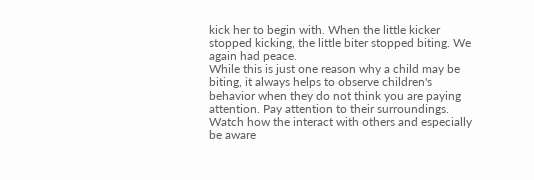kick her to begin with. When the little kicker stopped kicking, the little biter stopped biting. We again had peace.
While this is just one reason why a child may be biting, it always helps to observe children's behavior when they do not think you are paying attention. Pay attention to their surroundings. Watch how the interact with others and especially be aware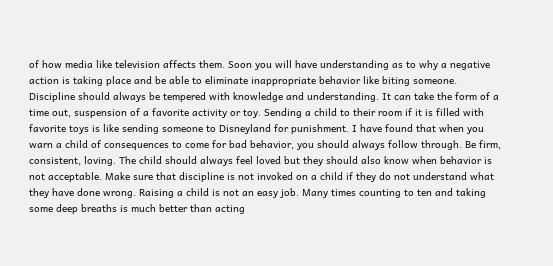of how media like television affects them. Soon you will have understanding as to why a negative action is taking place and be able to eliminate inappropriate behavior like biting someone.
Discipline should always be tempered with knowledge and understanding. It can take the form of a time out, suspension of a favorite activity or toy. Sending a child to their room if it is filled with favorite toys is like sending someone to Disneyland for punishment. I have found that when you warn a child of consequences to come for bad behavior, you should always follow through. Be firm, consistent, loving. The child should always feel loved but they should also know when behavior is not acceptable. Make sure that discipline is not invoked on a child if they do not understand what they have done wrong. Raising a child is not an easy job. Many times counting to ten and taking some deep breaths is much better than acting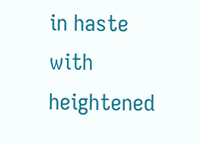in haste with heightened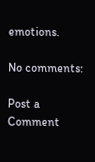emotions.

No comments:

Post a Comment